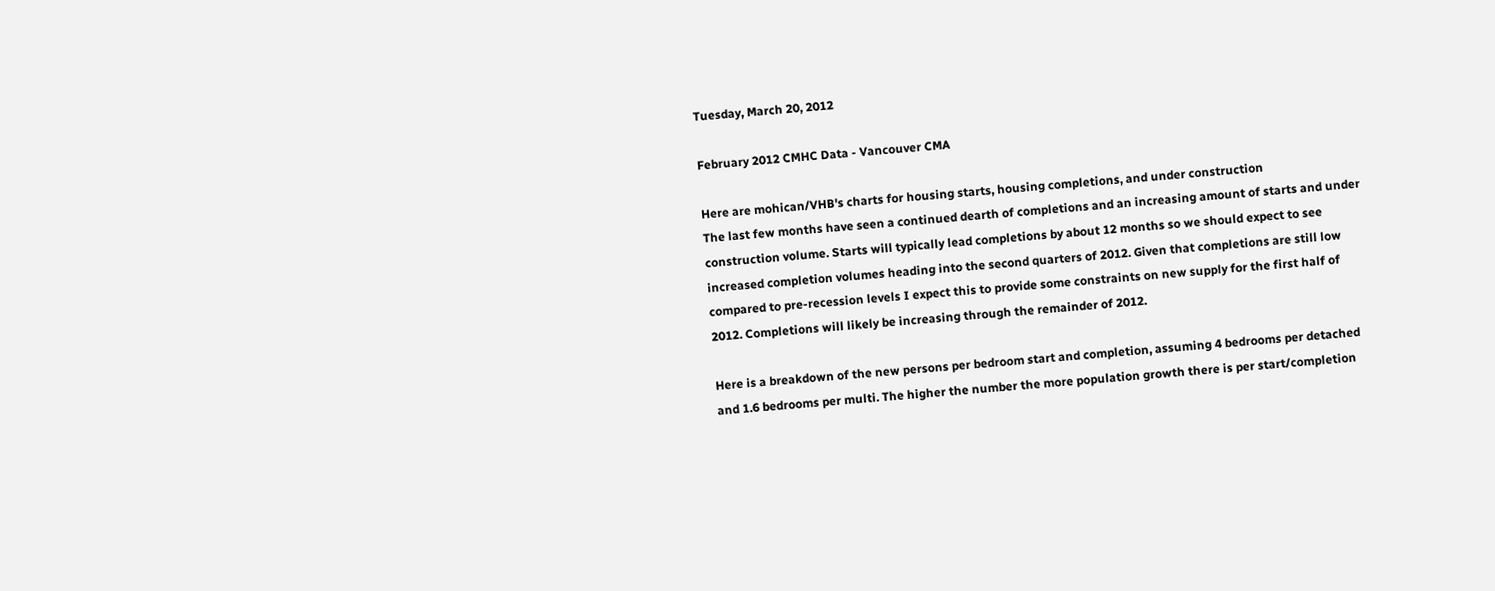Tuesday, March 20, 2012

February 2012 CMHC Data - Vancouver CMA

Here are mohican/VHB's charts for housing starts, housing completions, and under construction
The last few months have seen a continued dearth of completions and an increasing amount of starts and under construction volume. Starts will typically lead completions by about 12 months so we should expect to see increased completion volumes heading into the second quarters of 2012. Given that completions are still low compared to pre-recession levels I expect this to provide some constraints on new supply for the first half of 2012. Completions will likely be increasing through the remainder of 2012.

Here is a breakdown of the new persons per bedroom start and completion, assuming 4 bedrooms per detached and 1.6 bedrooms per multi. The higher the number the more population growth there is per start/completion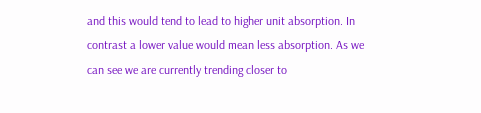and this would tend to lead to higher unit absorption. In contrast a lower value would mean less absorption. As we can see we are currently trending closer to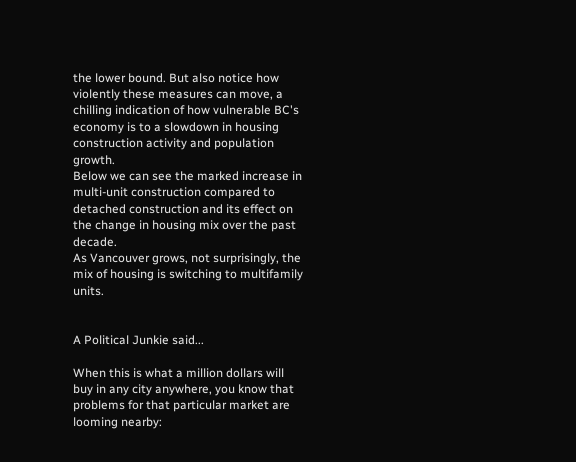the lower bound. But also notice how violently these measures can move, a chilling indication of how vulnerable BC's economy is to a slowdown in housing construction activity and population growth.
Below we can see the marked increase in multi-unit construction compared to detached construction and its effect on the change in housing mix over the past decade.
As Vancouver grows, not surprisingly, the mix of housing is switching to multifamily units.


A Political Junkie said...

When this is what a million dollars will buy in any city anywhere, you know that problems for that particular market are looming nearby: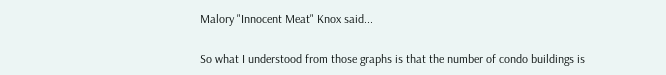Malory "Innocent Meat" Knox said...

So what I understood from those graphs is that the number of condo buildings is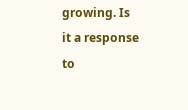growing. Is it a response to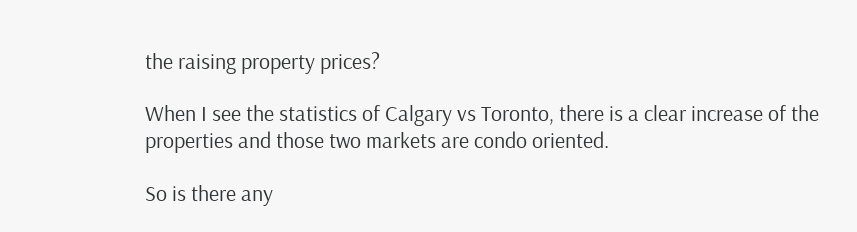the raising property prices?

When I see the statistics of Calgary vs Toronto, there is a clear increase of the properties and those two markets are condo oriented.

So is there any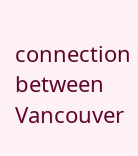connection between Vancouver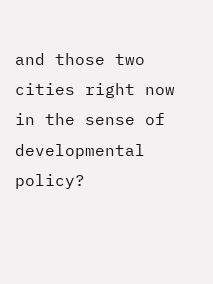and those two cities right now in the sense of developmental policy?